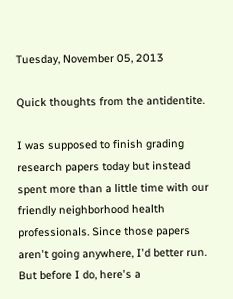Tuesday, November 05, 2013

Quick thoughts from the antidentite.

I was supposed to finish grading research papers today but instead spent more than a little time with our friendly neighborhood health professionals. Since those papers aren't going anywhere, I'd better run. But before I do, here's a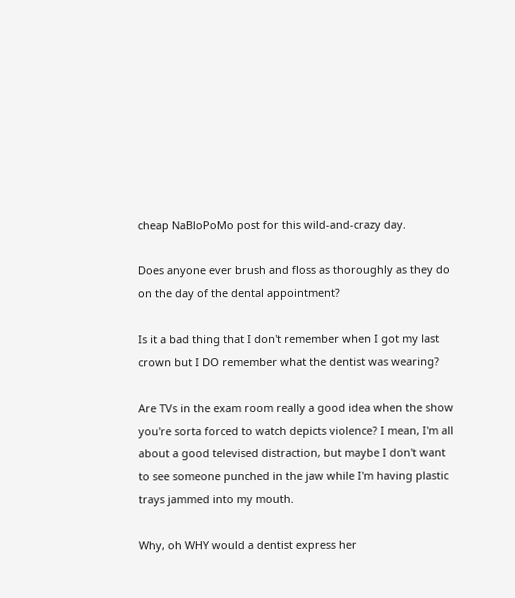cheap NaBloPoMo post for this wild-and-crazy day.

Does anyone ever brush and floss as thoroughly as they do on the day of the dental appointment?

Is it a bad thing that I don't remember when I got my last crown but I DO remember what the dentist was wearing?

Are TVs in the exam room really a good idea when the show you're sorta forced to watch depicts violence? I mean, I'm all about a good televised distraction, but maybe I don't want to see someone punched in the jaw while I'm having plastic trays jammed into my mouth.

Why, oh WHY would a dentist express her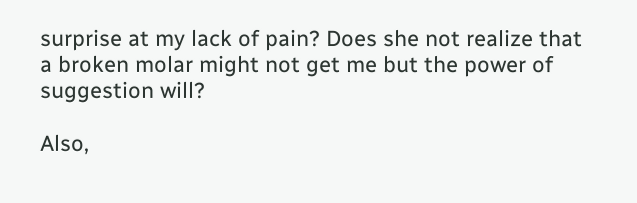surprise at my lack of pain? Does she not realize that a broken molar might not get me but the power of suggestion will?

Also,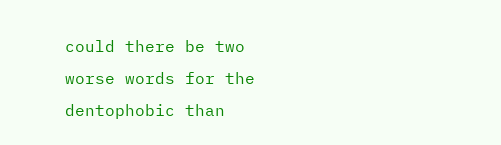could there be two worse words for the dentophobic than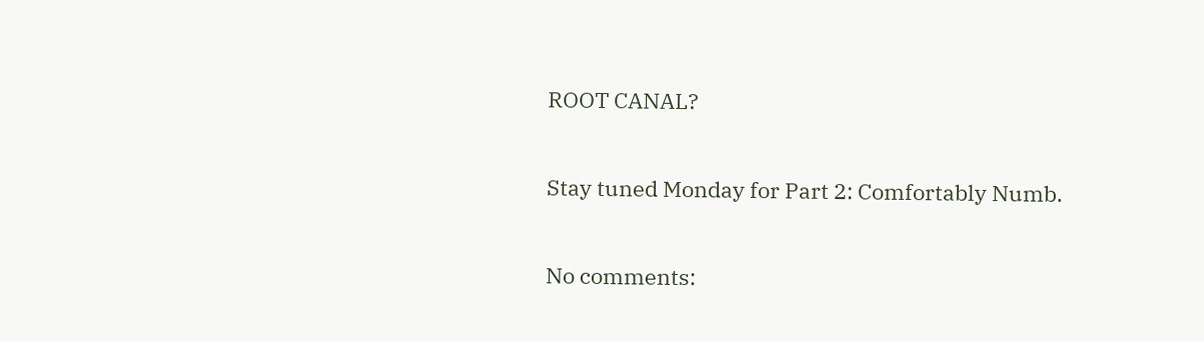ROOT CANAL?

Stay tuned Monday for Part 2: Comfortably Numb.

No comments: